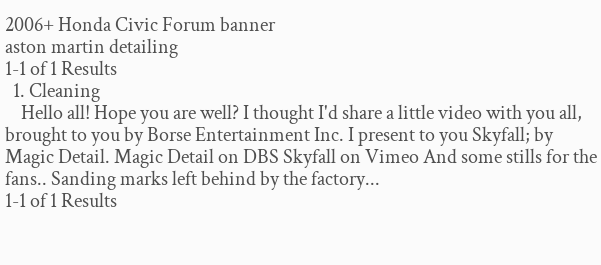2006+ Honda Civic Forum banner
aston martin detailing
1-1 of 1 Results
  1. Cleaning
    Hello all! Hope you are well? I thought I'd share a little video with you all, brought to you by Borse Entertainment Inc. I present to you Skyfall; by Magic Detail. Magic Detail on DBS Skyfall on Vimeo And some stills for the fans.. Sanding marks left behind by the factory...
1-1 of 1 Results